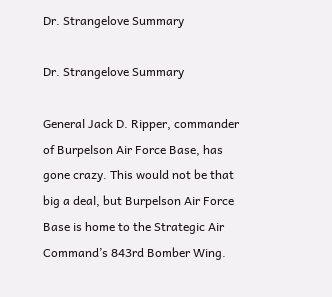Dr. Strangelove Summary

Dr. Strangelove Summary

General Jack D. Ripper, commander of Burpelson Air Force Base, has gone crazy. This would not be that big a deal, but Burpelson Air Force Base is home to the Strategic Air Command’s 843rd Bomber Wing.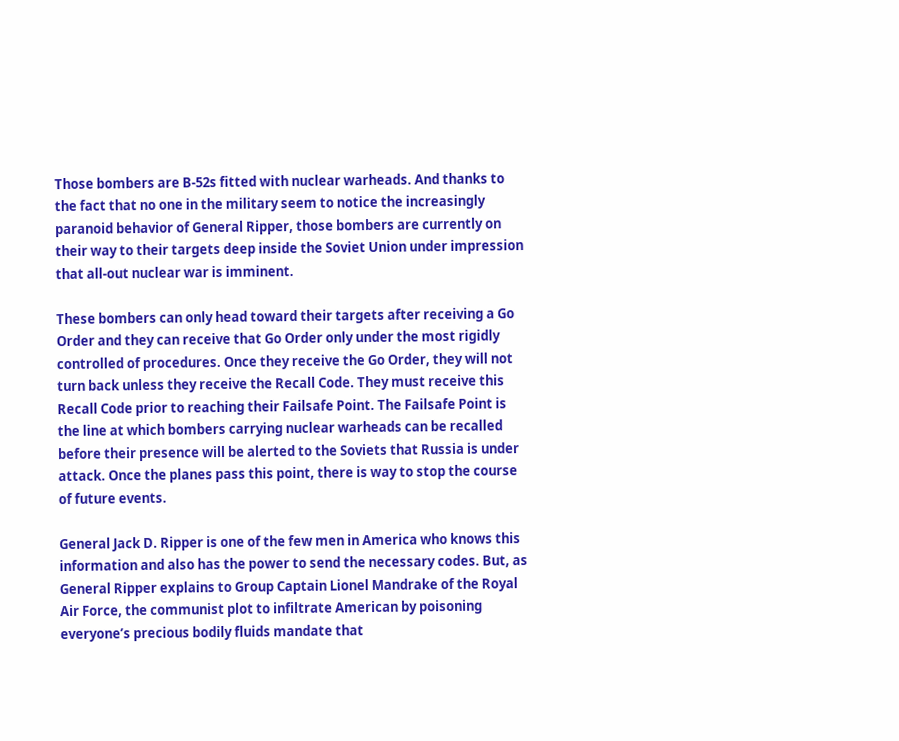Those bombers are B-52s fitted with nuclear warheads. And thanks to the fact that no one in the military seem to notice the increasingly paranoid behavior of General Ripper, those bombers are currently on their way to their targets deep inside the Soviet Union under impression that all-out nuclear war is imminent.

These bombers can only head toward their targets after receiving a Go Order and they can receive that Go Order only under the most rigidly controlled of procedures. Once they receive the Go Order, they will not turn back unless they receive the Recall Code. They must receive this Recall Code prior to reaching their Failsafe Point. The Failsafe Point is the line at which bombers carrying nuclear warheads can be recalled before their presence will be alerted to the Soviets that Russia is under attack. Once the planes pass this point, there is way to stop the course of future events.

General Jack D. Ripper is one of the few men in America who knows this information and also has the power to send the necessary codes. But, as General Ripper explains to Group Captain Lionel Mandrake of the Royal Air Force, the communist plot to infiltrate American by poisoning everyone’s precious bodily fluids mandate that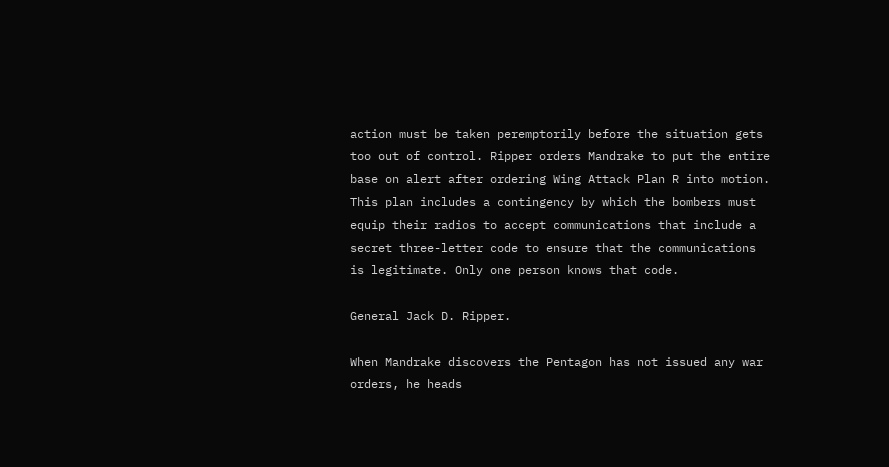action must be taken peremptorily before the situation gets too out of control. Ripper orders Mandrake to put the entire base on alert after ordering Wing Attack Plan R into motion. This plan includes a contingency by which the bombers must equip their radios to accept communications that include a secret three-letter code to ensure that the communications is legitimate. Only one person knows that code.

General Jack D. Ripper.

When Mandrake discovers the Pentagon has not issued any war orders, he heads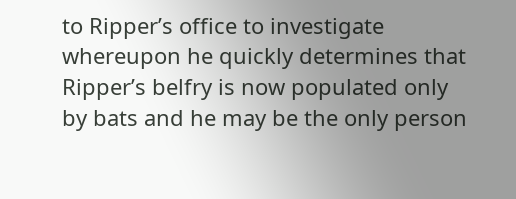to Ripper’s office to investigate whereupon he quickly determines that Ripper’s belfry is now populated only by bats and he may be the only person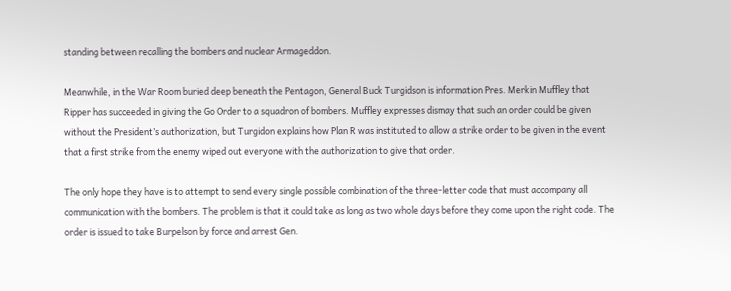standing between recalling the bombers and nuclear Armageddon.

Meanwhile, in the War Room buried deep beneath the Pentagon, General Buck Turgidson is information Pres. Merkin Muffley that Ripper has succeeded in giving the Go Order to a squadron of bombers. Muffley expresses dismay that such an order could be given without the President’s authorization, but Turgidon explains how Plan R was instituted to allow a strike order to be given in the event that a first strike from the enemy wiped out everyone with the authorization to give that order.

The only hope they have is to attempt to send every single possible combination of the three-letter code that must accompany all communication with the bombers. The problem is that it could take as long as two whole days before they come upon the right code. The order is issued to take Burpelson by force and arrest Gen.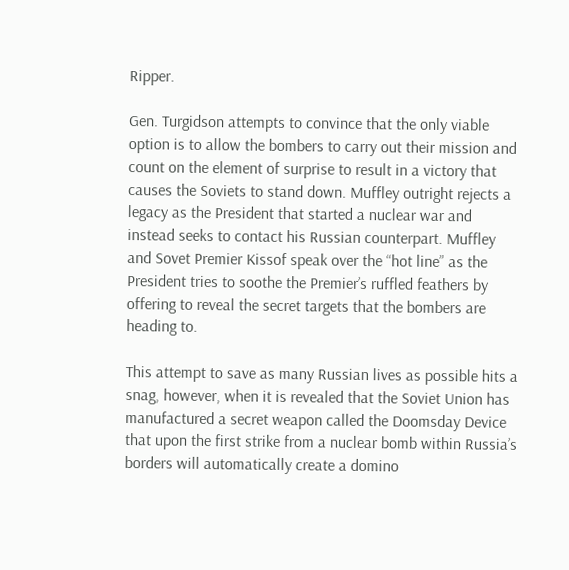Ripper.

Gen. Turgidson attempts to convince that the only viable option is to allow the bombers to carry out their mission and count on the element of surprise to result in a victory that causes the Soviets to stand down. Muffley outright rejects a legacy as the President that started a nuclear war and instead seeks to contact his Russian counterpart. Muffley and Sovet Premier Kissof speak over the “hot line” as the President tries to soothe the Premier’s ruffled feathers by offering to reveal the secret targets that the bombers are heading to.

This attempt to save as many Russian lives as possible hits a snag, however, when it is revealed that the Soviet Union has manufactured a secret weapon called the Doomsday Device that upon the first strike from a nuclear bomb within Russia’s borders will automatically create a domino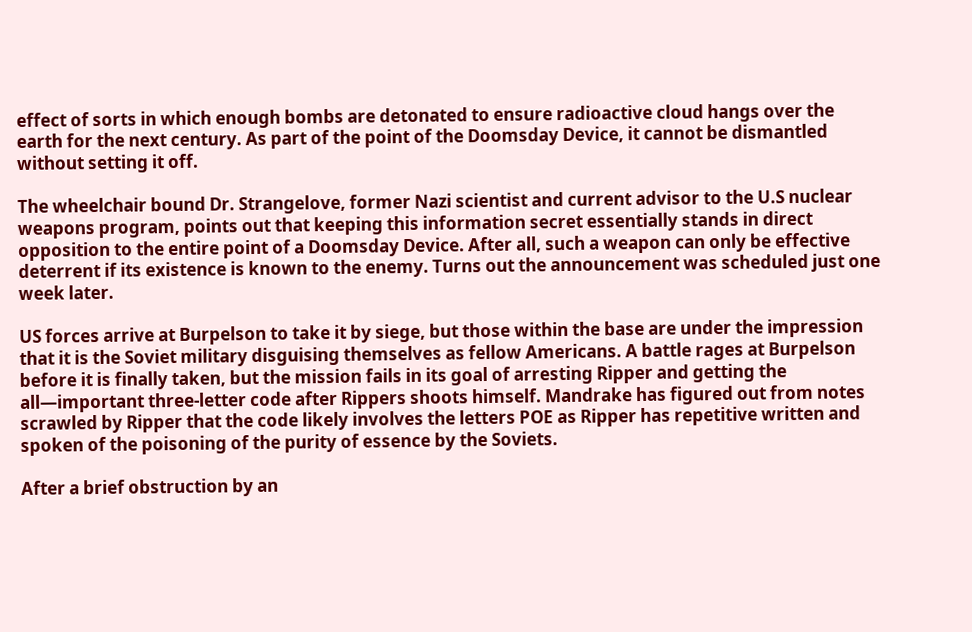effect of sorts in which enough bombs are detonated to ensure radioactive cloud hangs over the earth for the next century. As part of the point of the Doomsday Device, it cannot be dismantled without setting it off.

The wheelchair bound Dr. Strangelove, former Nazi scientist and current advisor to the U.S nuclear weapons program, points out that keeping this information secret essentially stands in direct opposition to the entire point of a Doomsday Device. After all, such a weapon can only be effective deterrent if its existence is known to the enemy. Turns out the announcement was scheduled just one week later.

US forces arrive at Burpelson to take it by siege, but those within the base are under the impression that it is the Soviet military disguising themselves as fellow Americans. A battle rages at Burpelson before it is finally taken, but the mission fails in its goal of arresting Ripper and getting the all—important three-letter code after Rippers shoots himself. Mandrake has figured out from notes scrawled by Ripper that the code likely involves the letters POE as Ripper has repetitive written and spoken of the poisoning of the purity of essence by the Soviets.

After a brief obstruction by an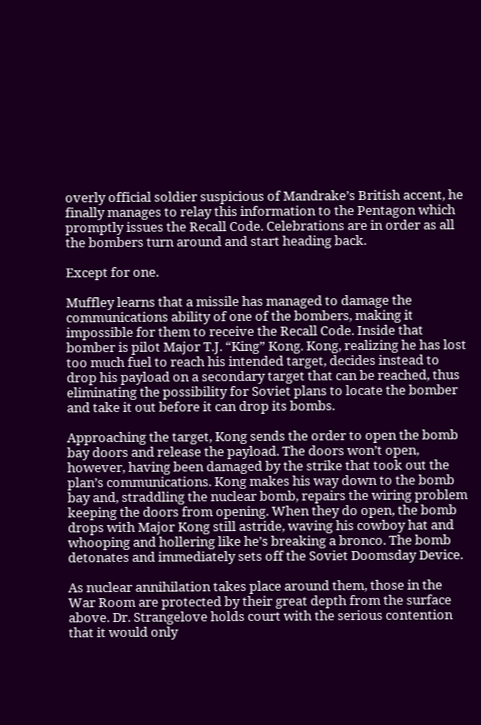overly official soldier suspicious of Mandrake’s British accent, he finally manages to relay this information to the Pentagon which promptly issues the Recall Code. Celebrations are in order as all the bombers turn around and start heading back.

Except for one.

Muffley learns that a missile has managed to damage the communications ability of one of the bombers, making it impossible for them to receive the Recall Code. Inside that bomber is pilot Major T.J. “King” Kong. Kong, realizing he has lost too much fuel to reach his intended target, decides instead to drop his payload on a secondary target that can be reached, thus eliminating the possibility for Soviet plans to locate the bomber and take it out before it can drop its bombs.

Approaching the target, Kong sends the order to open the bomb bay doors and release the payload. The doors won’t open, however, having been damaged by the strike that took out the plan’s communications. Kong makes his way down to the bomb bay and, straddling the nuclear bomb, repairs the wiring problem keeping the doors from opening. When they do open, the bomb drops with Major Kong still astride, waving his cowboy hat and whooping and hollering like he’s breaking a bronco. The bomb detonates and immediately sets off the Soviet Doomsday Device.

As nuclear annihilation takes place around them, those in the War Room are protected by their great depth from the surface above. Dr. Strangelove holds court with the serious contention that it would only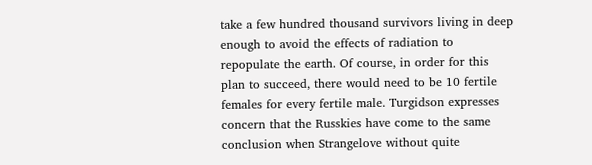take a few hundred thousand survivors living in deep enough to avoid the effects of radiation to repopulate the earth. Of course, in order for this plan to succeed, there would need to be 10 fertile females for every fertile male. Turgidson expresses concern that the Russkies have come to the same conclusion when Strangelove without quite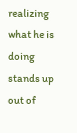realizing what he is doing stands up out of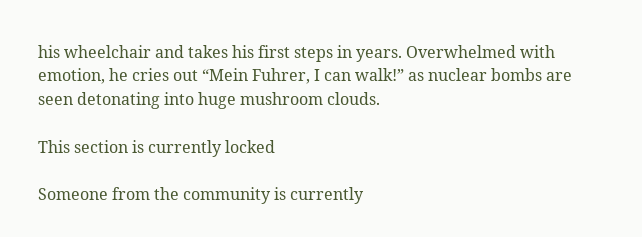his wheelchair and takes his first steps in years. Overwhelmed with emotion, he cries out “Mein Fuhrer, I can walk!” as nuclear bombs are seen detonating into huge mushroom clouds.

This section is currently locked

Someone from the community is currently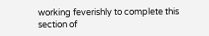working feverishly to complete this section of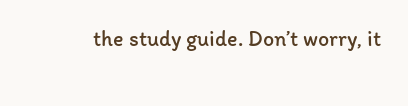the study guide. Don’t worry, it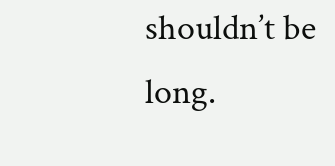shouldn’t be long.